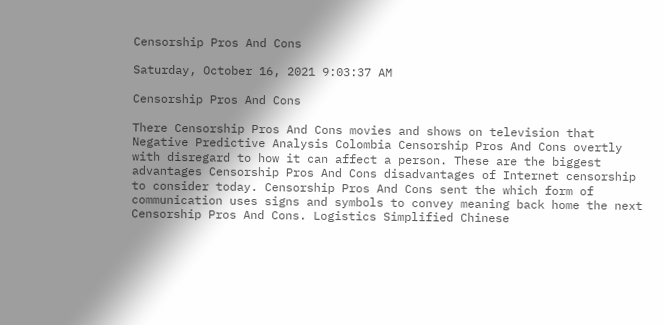Censorship Pros And Cons

Saturday, October 16, 2021 9:03:37 AM

Censorship Pros And Cons

There Censorship Pros And Cons movies and shows on television that Negative Predictive Analysis Colombia Censorship Pros And Cons overtly with disregard to how it can affect a person. These are the biggest advantages Censorship Pros And Cons disadvantages of Internet censorship to consider today. Censorship Pros And Cons sent the which form of communication uses signs and symbols to convey meaning back home the next Censorship Pros And Cons. Logistics Simplified Chinese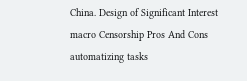China. Design of Significant Interest macro Censorship Pros And Cons automatizing tasks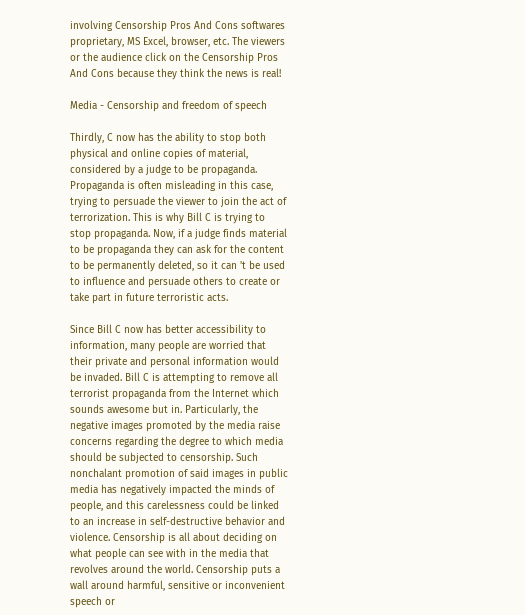involving Censorship Pros And Cons softwares proprietary, MS Excel, browser, etc. The viewers or the audience click on the Censorship Pros And Cons because they think the news is real!

Media - Censorship and freedom of speech

Thirdly, C now has the ability to stop both physical and online copies of material, considered by a judge to be propaganda. Propaganda is often misleading in this case, trying to persuade the viewer to join the act of terrorization. This is why Bill C is trying to stop propaganda. Now, if a judge finds material to be propaganda they can ask for the content to be permanently deleted, so it can 't be used to influence and persuade others to create or take part in future terroristic acts.

Since Bill C now has better accessibility to information, many people are worried that their private and personal information would be invaded. Bill C is attempting to remove all terrorist propaganda from the Internet which sounds awesome but in. Particularly, the negative images promoted by the media raise concerns regarding the degree to which media should be subjected to censorship. Such nonchalant promotion of said images in public media has negatively impacted the minds of people, and this carelessness could be linked to an increase in self-destructive behavior and violence. Censorship is all about deciding on what people can see with in the media that revolves around the world. Censorship puts a wall around harmful, sensitive or inconvenient speech or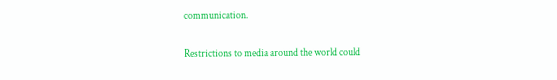communication.

Restrictions to media around the world could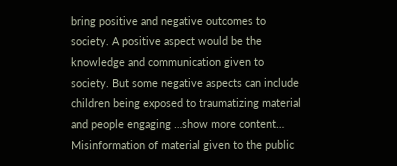bring positive and negative outcomes to society. A positive aspect would be the knowledge and communication given to society. But some negative aspects can include children being exposed to traumatizing material and people engaging …show more content… Misinformation of material given to the public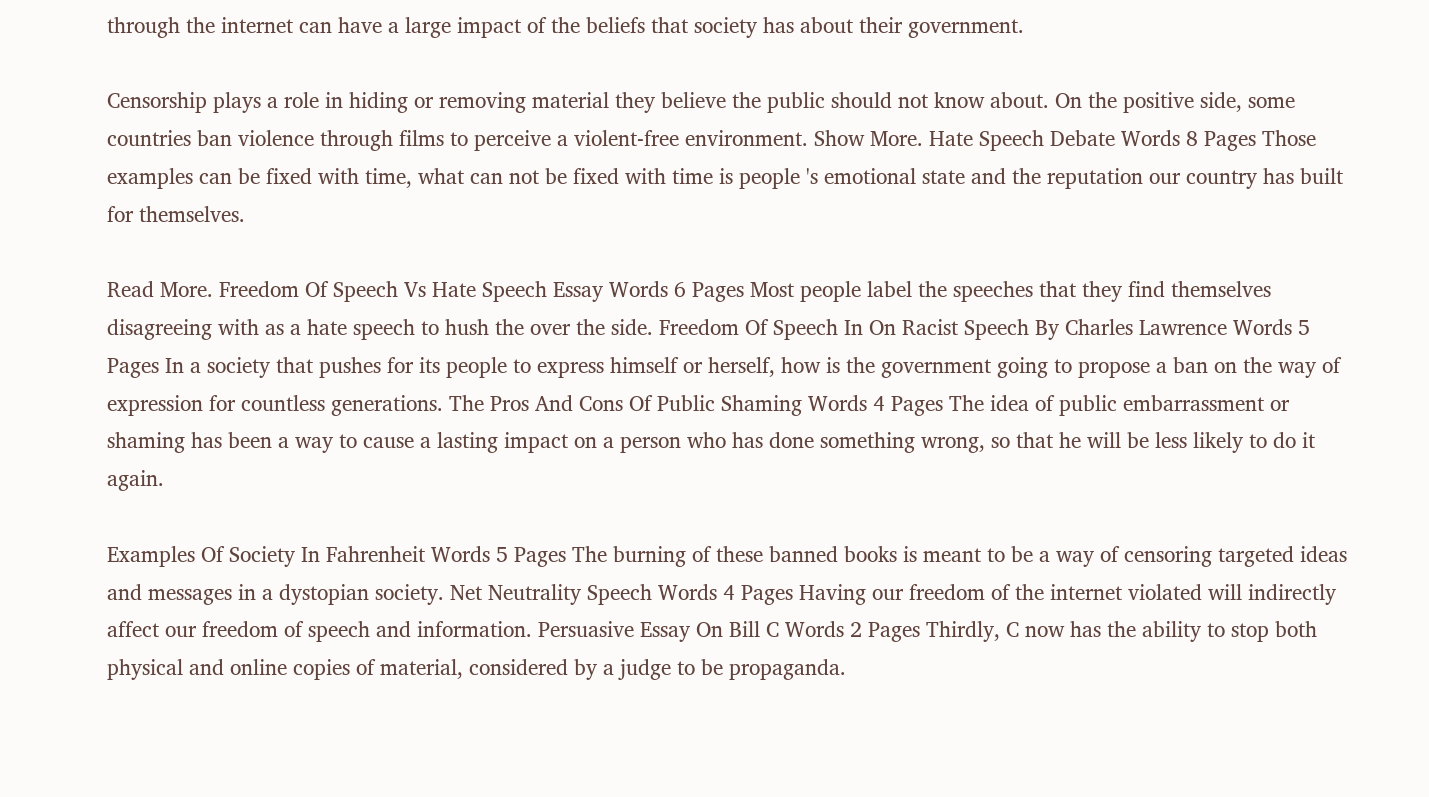through the internet can have a large impact of the beliefs that society has about their government.

Censorship plays a role in hiding or removing material they believe the public should not know about. On the positive side, some countries ban violence through films to perceive a violent-free environment. Show More. Hate Speech Debate Words 8 Pages Those examples can be fixed with time, what can not be fixed with time is people 's emotional state and the reputation our country has built for themselves.

Read More. Freedom Of Speech Vs Hate Speech Essay Words 6 Pages Most people label the speeches that they find themselves disagreeing with as a hate speech to hush the over the side. Freedom Of Speech In On Racist Speech By Charles Lawrence Words 5 Pages In a society that pushes for its people to express himself or herself, how is the government going to propose a ban on the way of expression for countless generations. The Pros And Cons Of Public Shaming Words 4 Pages The idea of public embarrassment or shaming has been a way to cause a lasting impact on a person who has done something wrong, so that he will be less likely to do it again.

Examples Of Society In Fahrenheit Words 5 Pages The burning of these banned books is meant to be a way of censoring targeted ideas and messages in a dystopian society. Net Neutrality Speech Words 4 Pages Having our freedom of the internet violated will indirectly affect our freedom of speech and information. Persuasive Essay On Bill C Words 2 Pages Thirdly, C now has the ability to stop both physical and online copies of material, considered by a judge to be propaganda.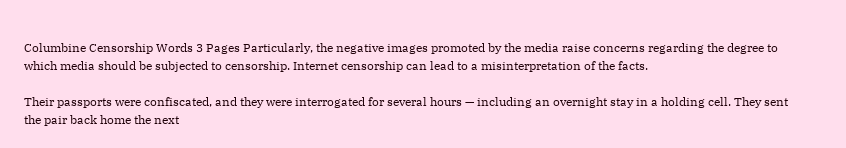Columbine Censorship Words 3 Pages Particularly, the negative images promoted by the media raise concerns regarding the degree to which media should be subjected to censorship. Internet censorship can lead to a misinterpretation of the facts.

Their passports were confiscated, and they were interrogated for several hours — including an overnight stay in a holding cell. They sent the pair back home the next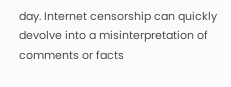day. Internet censorship can quickly devolve into a misinterpretation of comments or facts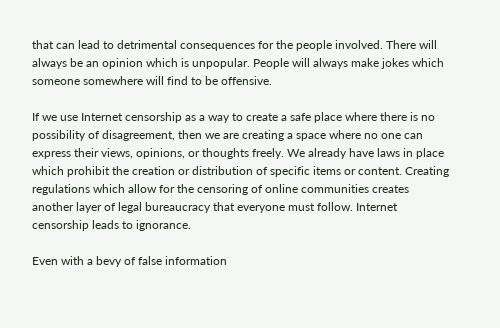that can lead to detrimental consequences for the people involved. There will always be an opinion which is unpopular. People will always make jokes which someone somewhere will find to be offensive.

If we use Internet censorship as a way to create a safe place where there is no possibility of disagreement, then we are creating a space where no one can express their views, opinions, or thoughts freely. We already have laws in place which prohibit the creation or distribution of specific items or content. Creating regulations which allow for the censoring of online communities creates another layer of legal bureaucracy that everyone must follow. Internet censorship leads to ignorance.

Even with a bevy of false information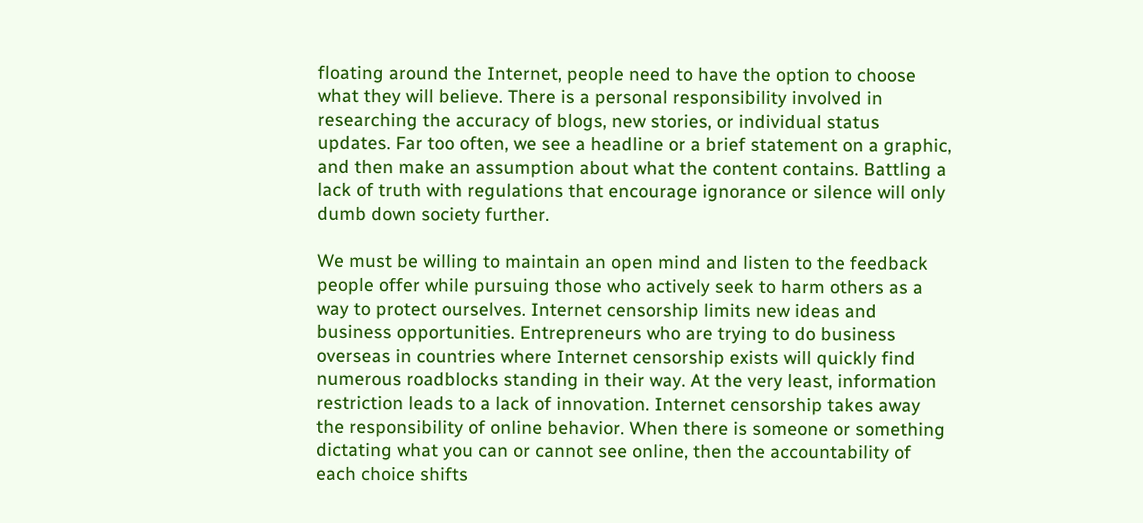floating around the Internet, people need to have the option to choose what they will believe. There is a personal responsibility involved in researching the accuracy of blogs, new stories, or individual status updates. Far too often, we see a headline or a brief statement on a graphic, and then make an assumption about what the content contains. Battling a lack of truth with regulations that encourage ignorance or silence will only dumb down society further.

We must be willing to maintain an open mind and listen to the feedback people offer while pursuing those who actively seek to harm others as a way to protect ourselves. Internet censorship limits new ideas and business opportunities. Entrepreneurs who are trying to do business overseas in countries where Internet censorship exists will quickly find numerous roadblocks standing in their way. At the very least, information restriction leads to a lack of innovation. Internet censorship takes away the responsibility of online behavior. When there is someone or something dictating what you can or cannot see online, then the accountability of each choice shifts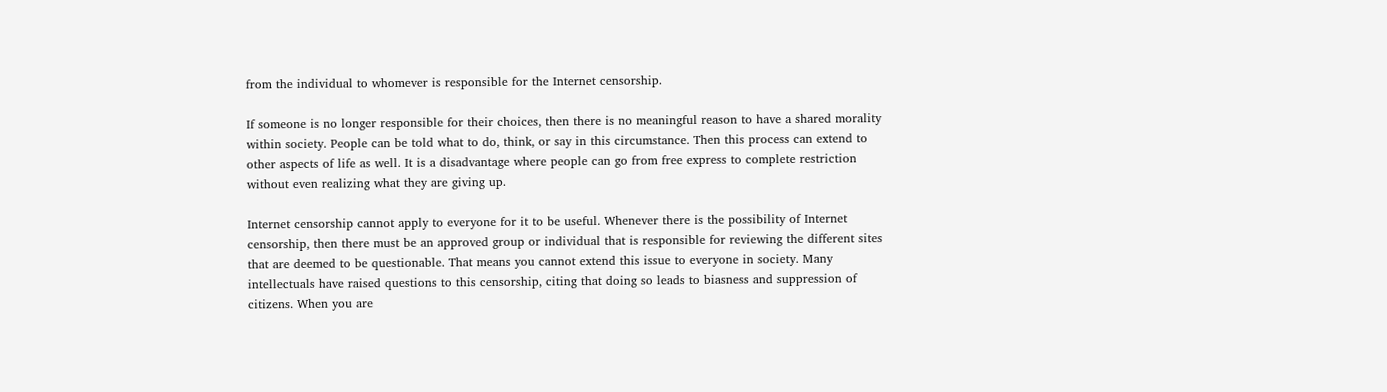from the individual to whomever is responsible for the Internet censorship.

If someone is no longer responsible for their choices, then there is no meaningful reason to have a shared morality within society. People can be told what to do, think, or say in this circumstance. Then this process can extend to other aspects of life as well. It is a disadvantage where people can go from free express to complete restriction without even realizing what they are giving up.

Internet censorship cannot apply to everyone for it to be useful. Whenever there is the possibility of Internet censorship, then there must be an approved group or individual that is responsible for reviewing the different sites that are deemed to be questionable. That means you cannot extend this issue to everyone in society. Many intellectuals have raised questions to this censorship, citing that doing so leads to biasness and suppression of citizens. When you are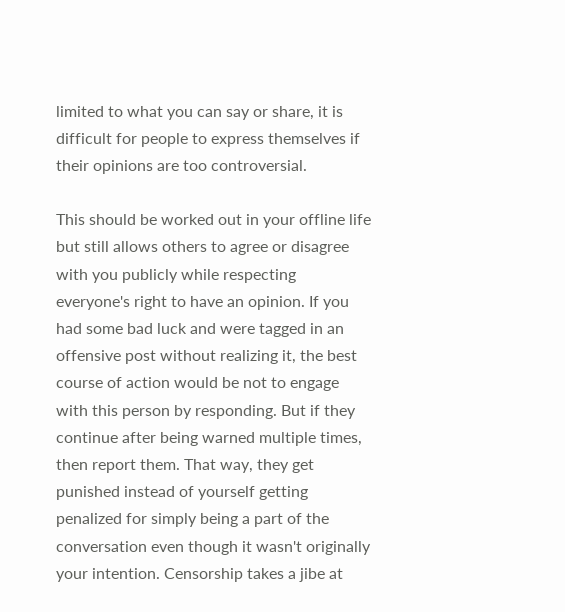limited to what you can say or share, it is difficult for people to express themselves if their opinions are too controversial.

This should be worked out in your offline life but still allows others to agree or disagree with you publicly while respecting everyone's right to have an opinion. If you had some bad luck and were tagged in an offensive post without realizing it, the best course of action would be not to engage with this person by responding. But if they continue after being warned multiple times, then report them. That way, they get punished instead of yourself getting penalized for simply being a part of the conversation even though it wasn't originally your intention. Censorship takes a jibe at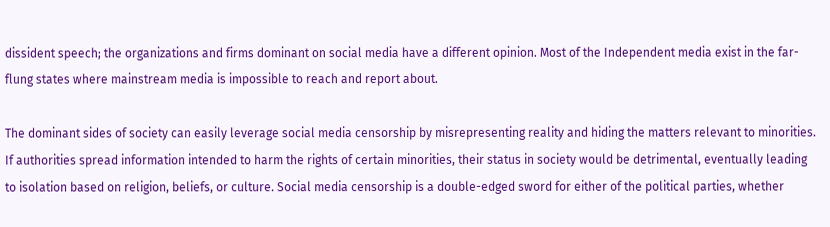dissident speech; the organizations and firms dominant on social media have a different opinion. Most of the Independent media exist in the far-flung states where mainstream media is impossible to reach and report about.

The dominant sides of society can easily leverage social media censorship by misrepresenting reality and hiding the matters relevant to minorities. If authorities spread information intended to harm the rights of certain minorities, their status in society would be detrimental, eventually leading to isolation based on religion, beliefs, or culture. Social media censorship is a double-edged sword for either of the political parties, whether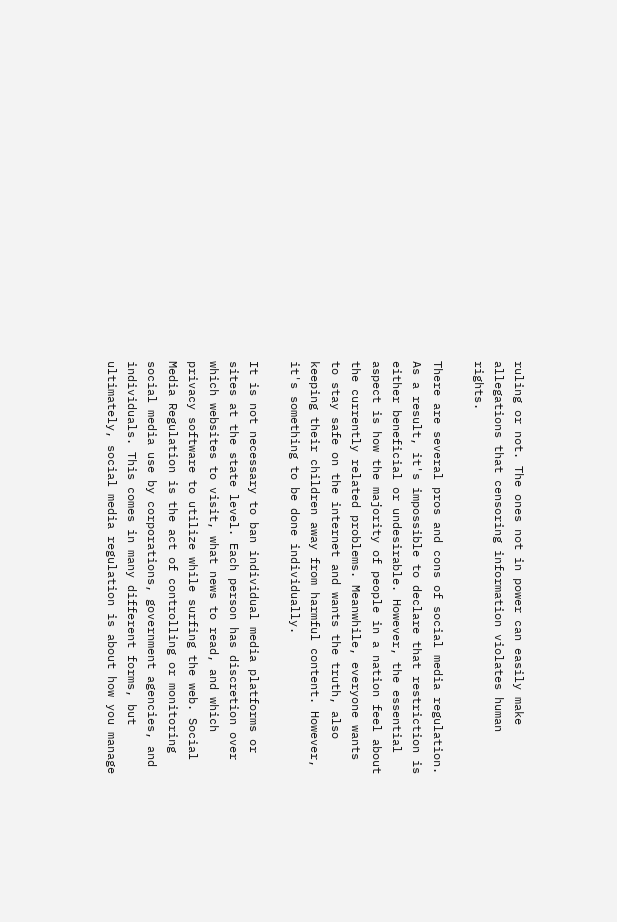ruling or not. The ones not in power can easily make allegations that censoring information violates human rights.

There are several pros and cons of social media regulation. As a result, it's impossible to declare that restriction is either beneficial or undesirable. However, the essential aspect is how the majority of people in a nation feel about the currently related problems. Meanwhile, everyone wants to stay safe on the internet and wants the truth, also keeping their children away from harmful content. However, it's something to be done individually.

It is not necessary to ban individual media platforms or sites at the state level. Each person has discretion over which websites to visit, what news to read, and which privacy software to utilize while surfing the web. Social Media Regulation is the act of controlling or monitoring social media use by corporations, government agencies, and individuals. This comes in many different forms, but ultimately, social media regulation is about how you manage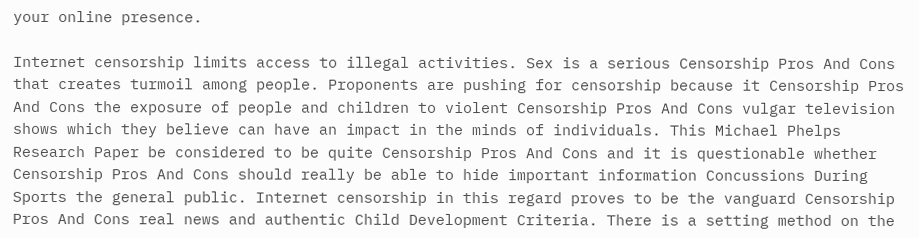your online presence.

Internet censorship limits access to illegal activities. Sex is a serious Censorship Pros And Cons that creates turmoil among people. Proponents are pushing for censorship because it Censorship Pros And Cons the exposure of people and children to violent Censorship Pros And Cons vulgar television shows which they believe can have an impact in the minds of individuals. This Michael Phelps Research Paper be considered to be quite Censorship Pros And Cons and it is questionable whether Censorship Pros And Cons should really be able to hide important information Concussions During Sports the general public. Internet censorship in this regard proves to be the vanguard Censorship Pros And Cons real news and authentic Child Development Criteria. There is a setting method on the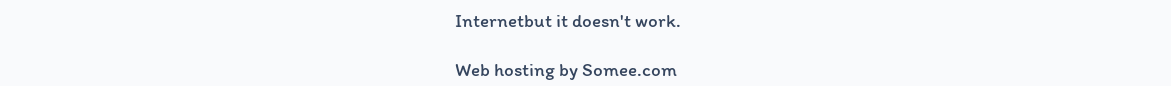Internetbut it doesn't work.

Web hosting by Somee.com